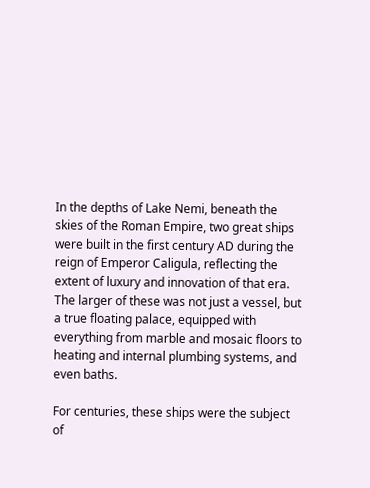In the depths of Lake Nemi, beneath the skies of the Roman Empire, two great ships were built in the first century AD during the reign of Emperor Caligula, reflecting the extent of luxury and innovation of that era. The larger of these was not just a vessel, but a true floating palace, equipped with everything from marble and mosaic floors to heating and internal plumbing systems, and even baths.

For centuries, these ships were the subject of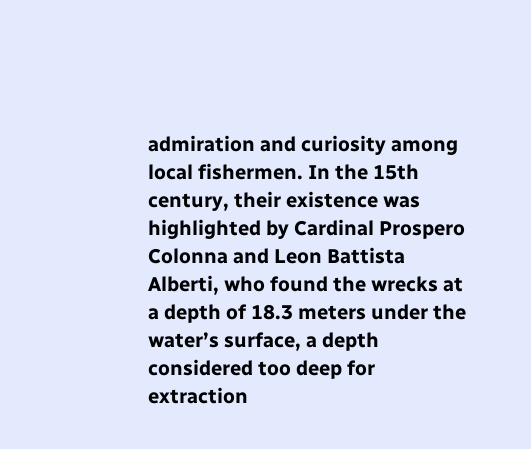admiration and curiosity among local fishermen. In the 15th century, their existence was highlighted by Cardinal Prospero Colonna and Leon Battista Alberti, who found the wrecks at a depth of 18.3 meters under the water’s surface, a depth considered too deep for extraction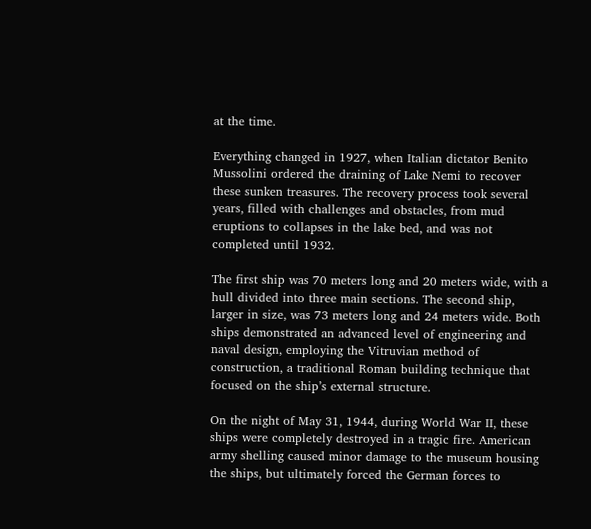at the time.

Everything changed in 1927, when Italian dictator Benito Mussolini ordered the draining of Lake Nemi to recover these sunken treasures. The recovery process took several years, filled with challenges and obstacles, from mud eruptions to collapses in the lake bed, and was not completed until 1932.

The first ship was 70 meters long and 20 meters wide, with a hull divided into three main sections. The second ship, larger in size, was 73 meters long and 24 meters wide. Both ships demonstrated an advanced level of engineering and naval design, employing the Vitruvian method of construction, a traditional Roman building technique that focused on the ship’s external structure.

On the night of May 31, 1944, during World War II, these ships were completely destroyed in a tragic fire. American army shelling caused minor damage to the museum housing the ships, but ultimately forced the German forces to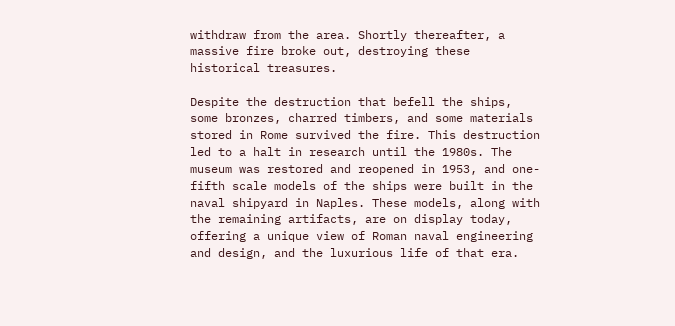withdraw from the area. Shortly thereafter, a massive fire broke out, destroying these historical treasures.

Despite the destruction that befell the ships, some bronzes, charred timbers, and some materials stored in Rome survived the fire. This destruction led to a halt in research until the 1980s. The museum was restored and reopened in 1953, and one-fifth scale models of the ships were built in the naval shipyard in Naples. These models, along with the remaining artifacts, are on display today, offering a unique view of Roman naval engineering and design, and the luxurious life of that era.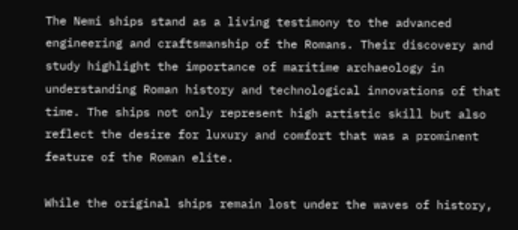The Nemi ships stand as a living testimony to the advanced engineering and craftsmanship of the Romans. Their discovery and study highlight the importance of maritime archaeology in understanding Roman history and technological innovations of that time. The ships not only represent high artistic skill but also reflect the desire for luxury and comfort that was a prominent feature of the Roman elite.

While the original ships remain lost under the waves of history,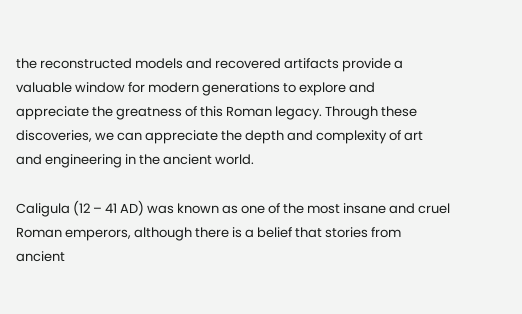the reconstructed models and recovered artifacts provide a valuable window for modern generations to explore and appreciate the greatness of this Roman legacy. Through these discoveries, we can appreciate the depth and complexity of art and engineering in the ancient world.

Caligula (12 – 41 AD) was known as one of the most insane and cruel Roman emperors, although there is a belief that stories from ancient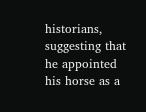historians, suggesting that he appointed his horse as a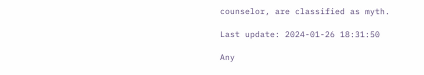counselor, are classified as myth.

Last update: 2024-01-26 18:31:50

Any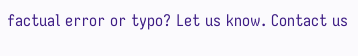factual error or typo? Let us know. Contact us